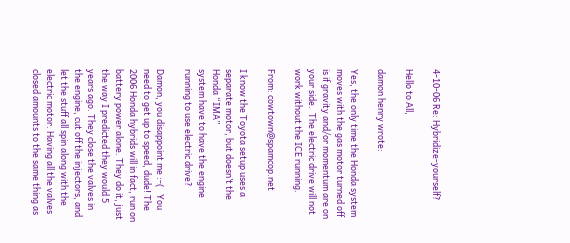4-10-06 Re: Hybridize-yourself?

Hello to All,

damon henry wrote:

Yes, the only time the Honda system moves with the gas motor turned off is if gravity and/or momentum are on your side.  The electric drive will not work without the ICE running.

From: cowtown@spamcop.net

I know the Toyota setup uses a separate motor, but doesn’t the Honda “IMA”
system have to have the engine running to use electric drive?

Damon, you disappoint me :-(   You need to get up to speed, dude! The 2006 Honda hybrids will in fact, run on battery power alone. They do it, just the way I predicted they would 5 years ago. They close the valves in the engine, cut off the injectors, and let the stuff all spin along with the electric motor. Having all the valves closed amounts to the same thing as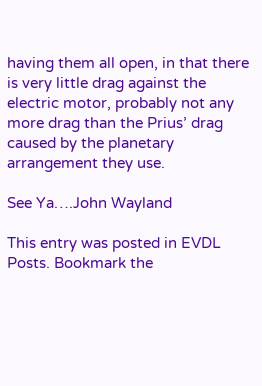having them all open, in that there is very little drag against the electric motor, probably not any more drag than the Prius’ drag caused by the planetary arrangement they use.

See Ya….John Wayland

This entry was posted in EVDL Posts. Bookmark the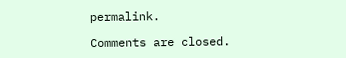permalink.

Comments are closed.